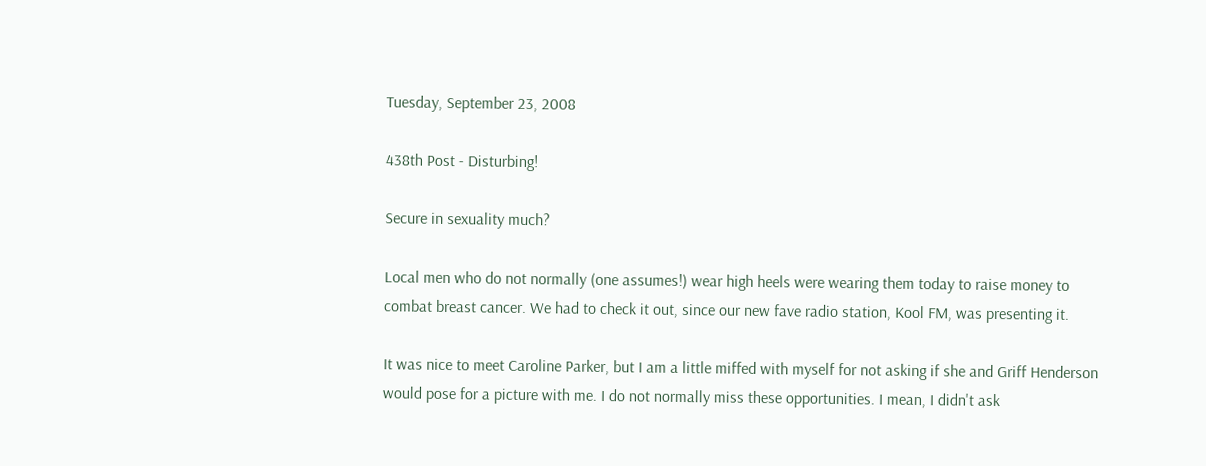Tuesday, September 23, 2008

438th Post - Disturbing!

Secure in sexuality much?

Local men who do not normally (one assumes!) wear high heels were wearing them today to raise money to combat breast cancer. We had to check it out, since our new fave radio station, Kool FM, was presenting it.

It was nice to meet Caroline Parker, but I am a little miffed with myself for not asking if she and Griff Henderson would pose for a picture with me. I do not normally miss these opportunities. I mean, I didn't ask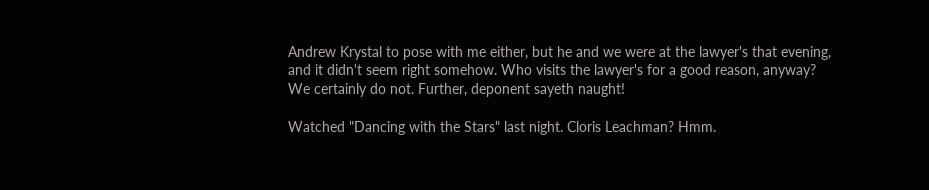Andrew Krystal to pose with me either, but he and we were at the lawyer's that evening, and it didn't seem right somehow. Who visits the lawyer's for a good reason, anyway? We certainly do not. Further, deponent sayeth naught!

Watched "Dancing with the Stars" last night. Cloris Leachman? Hmm.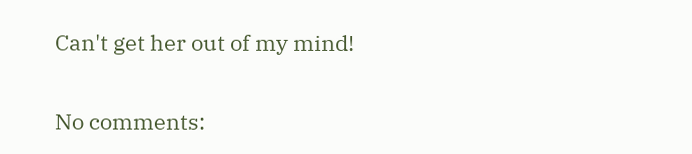Can't get her out of my mind!


No comments: